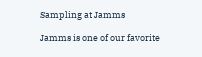Sampling at Jamms

Jamms is one of our favorite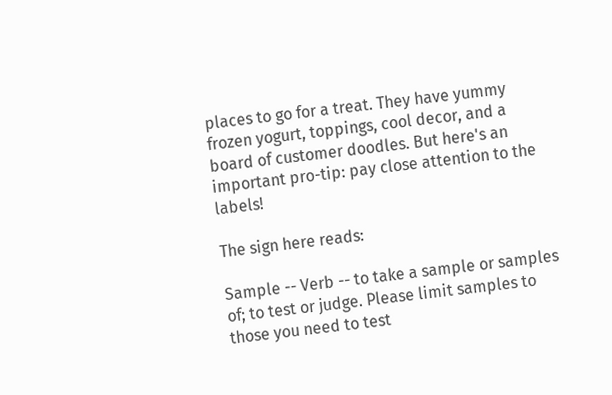places to go for a treat. They have yummy frozen yogurt, toppings, cool decor, and a board of customer doodles. But here's an important pro-tip: pay close attention to the labels!

The sign here reads:

Sample -- Verb -- to take a sample or samples of; to test or judge. Please limit samples to those you need to test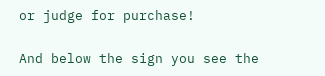or judge for purchase!

And below the sign you see the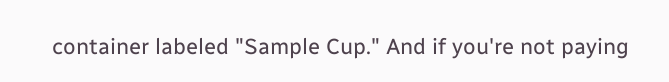container labeled "Sample Cup." And if you're not paying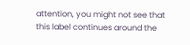attention, you might not see that this label continues around the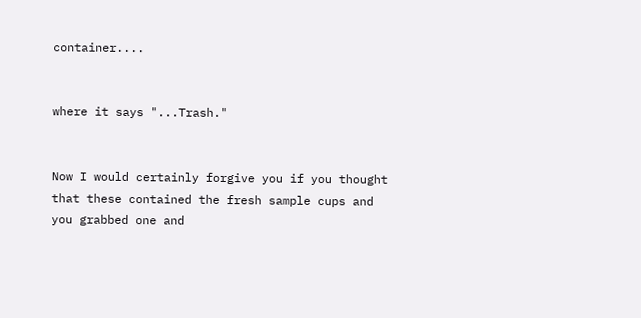container....


where it says "...Trash."


Now I would certainly forgive you if you thought that these contained the fresh sample cups and you grabbed one and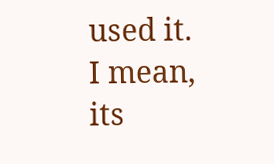used it. I mean, its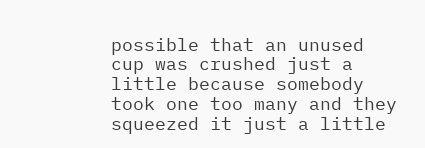possible that an unused cup was crushed just a little because somebody took one too many and they squeezed it just a little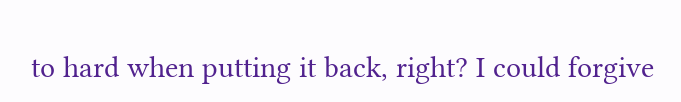to hard when putting it back, right? I could forgive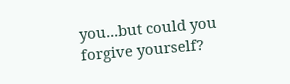you...but could you forgive yourself?